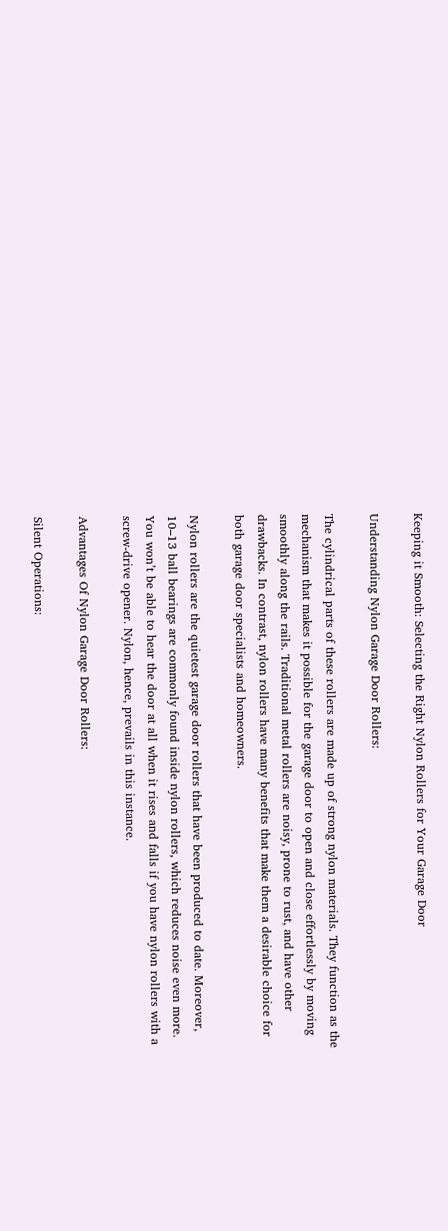Keeping it Smooth: Selecting the Right Nylon Rollers for Your Garage Door

Understanding Nylon Garage Door Rollers:

The cylindrical parts of these rollers are made up of strong nylon materials. They function as the mechanism that makes it possible for the garage door to open and close effortlessly by moving smoothly along the rails. Traditional metal rollers are noisy, prone to rust, and have other drawbacks. In contrast, nylon rollers have many benefits that make them a desirable choice for both garage door specialists and homeowners.

Nylon rollers are the quietest garage door rollers that have been produced to date. Moreover, 10–13 ball bearings are commonly found inside nylon rollers, which reduces noise even more. You won’t be able to hear the door at all when it rises and falls if you have nylon rollers with a screw-drive opener. Nylon, hence, prevails in this instance.

Advantages Of Nylon Garage Door Rollers:

Silent Operations: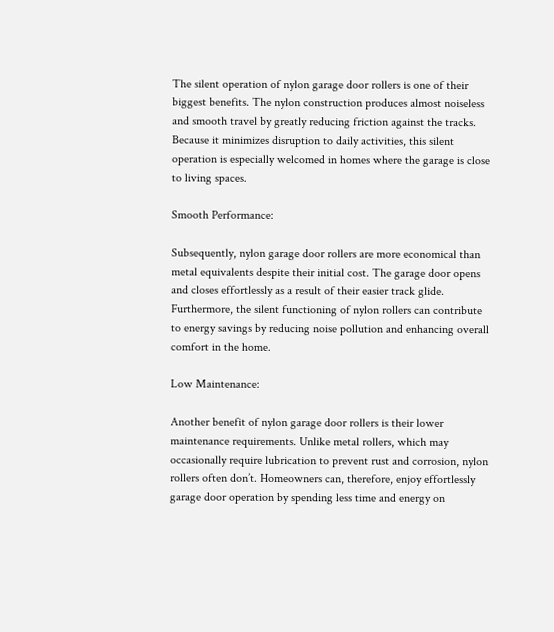The silent operation of nylon garage door rollers is one of their biggest benefits. The nylon construction produces almost noiseless and smooth travel by greatly reducing friction against the tracks. Because it minimizes disruption to daily activities, this silent operation is especially welcomed in homes where the garage is close to living spaces.

Smooth Performance:

Subsequently, nylon garage door rollers are more economical than metal equivalents despite their initial cost. The garage door opens and closes effortlessly as a result of their easier track glide. Furthermore, the silent functioning of nylon rollers can contribute to energy savings by reducing noise pollution and enhancing overall comfort in the home.

Low Maintenance:

Another benefit of nylon garage door rollers is their lower maintenance requirements. Unlike metal rollers, which may occasionally require lubrication to prevent rust and corrosion, nylon rollers often don’t. Homeowners can, therefore, enjoy effortlessly garage door operation by spending less time and energy on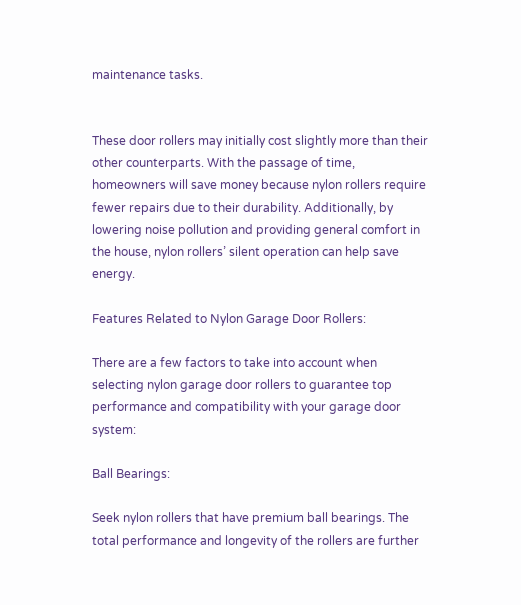maintenance tasks.


These door rollers may initially cost slightly more than their other counterparts. With the passage of time, homeowners will save money because nylon rollers require fewer repairs due to their durability. Additionally, by lowering noise pollution and providing general comfort in the house, nylon rollers’ silent operation can help save energy.

Features Related to Nylon Garage Door Rollers:

There are a few factors to take into account when selecting nylon garage door rollers to guarantee top performance and compatibility with your garage door system:

Ball Bearings:

Seek nylon rollers that have premium ball bearings. The total performance and longevity of the rollers are further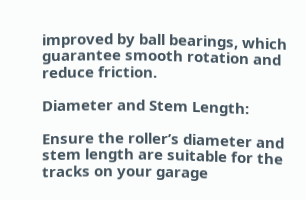improved by ball bearings, which guarantee smooth rotation and reduce friction.

Diameter and Stem Length:

Ensure the roller’s diameter and stem length are suitable for the tracks on your garage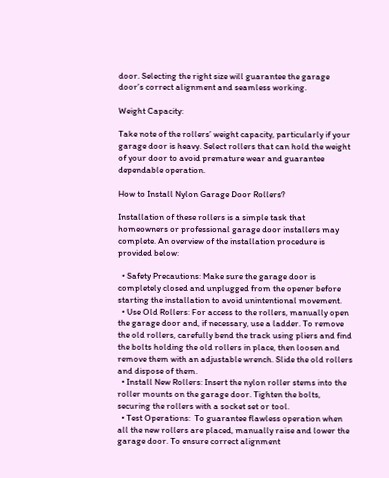door. Selecting the right size will guarantee the garage door’s correct alignment and seamless working.

Weight Capacity:

Take note of the rollers’ weight capacity, particularly if your garage door is heavy. Select rollers that can hold the weight of your door to avoid premature wear and guarantee dependable operation.

How to Install Nylon Garage Door Rollers?

Installation of these rollers is a simple task that homeowners or professional garage door installers may complete. An overview of the installation procedure is provided below:

  • Safety Precautions: Make sure the garage door is completely closed and unplugged from the opener before starting the installation to avoid unintentional movement.
  • Use Old Rollers: For access to the rollers, manually open the garage door and, if necessary, use a ladder. To remove the old rollers, carefully bend the track using pliers and find the bolts holding the old rollers in place, then loosen and remove them with an adjustable wrench. Slide the old rollers and dispose of them.
  • Install New Rollers: Insert the nylon roller stems into the roller mounts on the garage door. Tighten the bolts, securing the rollers with a socket set or tool.
  • Test Operations:  To guarantee flawless operation when all the new rollers are placed, manually raise and lower the garage door. To ensure correct alignment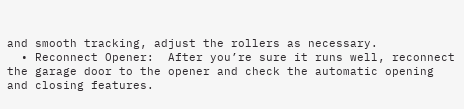and smooth tracking, adjust the rollers as necessary.
  • Reconnect Opener:  After you’re sure it runs well, reconnect the garage door to the opener and check the automatic opening and closing features.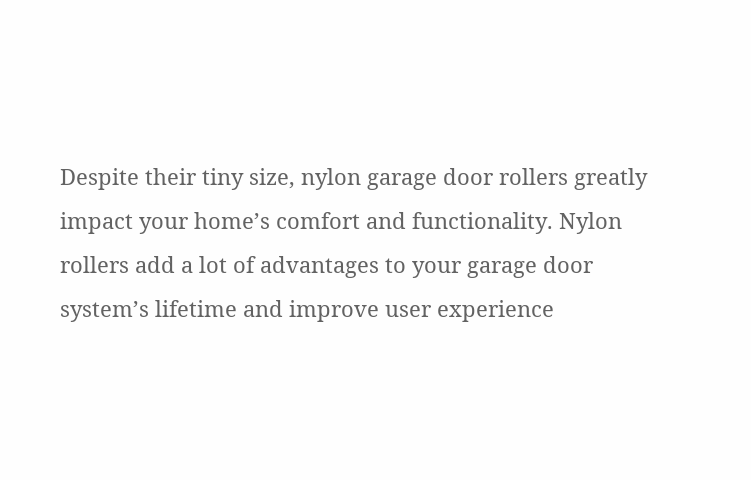Despite their tiny size, nylon garage door rollers greatly impact your home’s comfort and functionality. Nylon rollers add a lot of advantages to your garage door system’s lifetime and improve user experience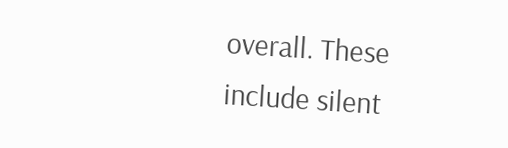overall. These include silent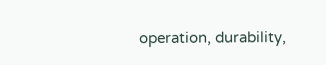operation, durability,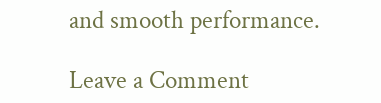and smooth performance.

Leave a Comment